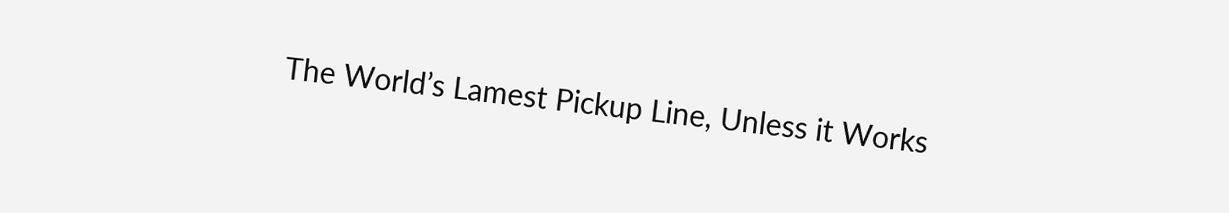The World’s Lamest Pickup Line, Unless it Works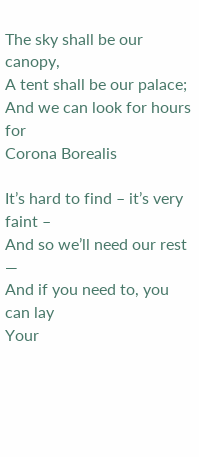The sky shall be our canopy,
A tent shall be our palace;
And we can look for hours for
Corona Borealis

It’s hard to find – it’s very faint –
And so we’ll need our rest —
And if you need to, you can lay
Your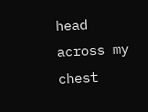head across my chest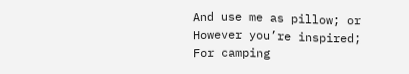And use me as pillow; or
However you’re inspired;
For camping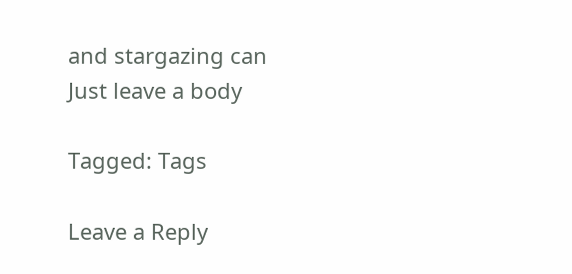and stargazing can
Just leave a body

Tagged: Tags

Leave a Reply